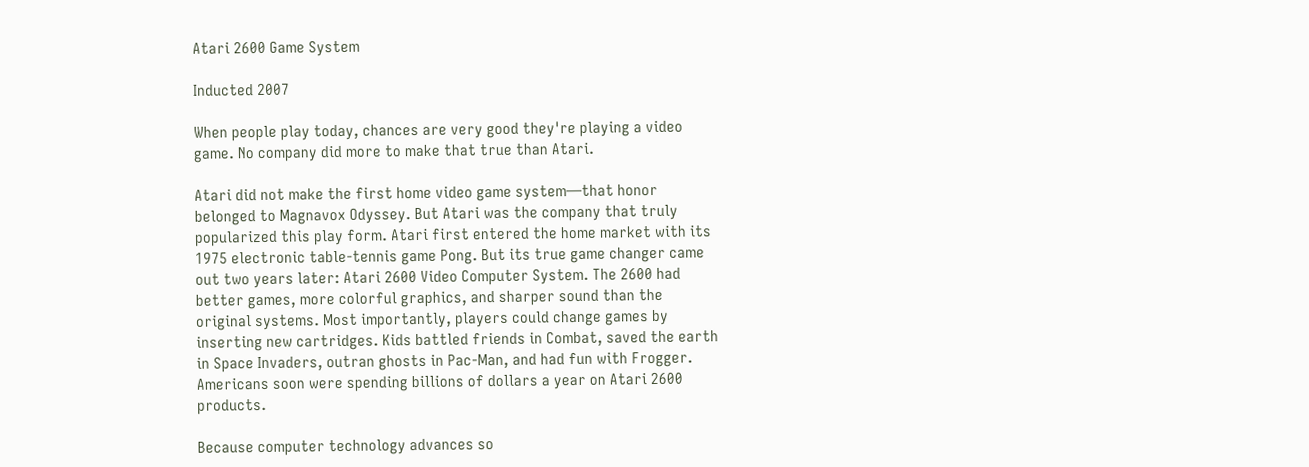Atari 2600 Game System

Inducted 2007

When people play today, chances are very good they're playing a video game. No company did more to make that true than Atari.

Atari did not make the first home video game system—that honor belonged to Magnavox Odyssey. But Atari was the company that truly popularized this play form. Atari first entered the home market with its 1975 electronic table-tennis game Pong. But its true game changer came out two years later: Atari 2600 Video Computer System. The 2600 had better games, more colorful graphics, and sharper sound than the original systems. Most importantly, players could change games by inserting new cartridges. Kids battled friends in Combat, saved the earth in Space Invaders, outran ghosts in Pac-Man, and had fun with Frogger. Americans soon were spending billions of dollars a year on Atari 2600 products.

Because computer technology advances so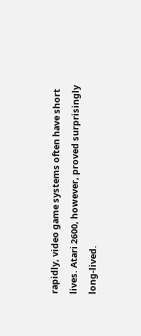rapidly, video game systems often have short lives. Atari 2600, however, proved surprisingly long-lived.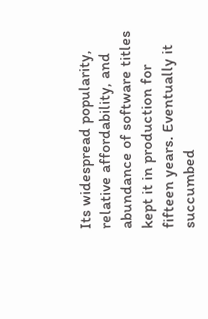Its widespread popularity, relative affordability, and abundance of software titles kept it in production for fifteen years. Eventually it succumbed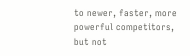to newer, faster, more powerful competitors, but not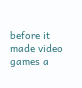before it made video games a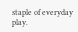staple of everyday play.